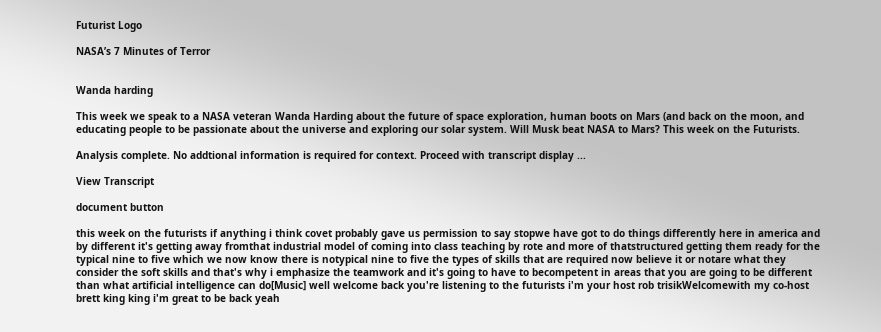Futurist Logo

NASA’s 7 Minutes of Terror


Wanda harding

This week we speak to a NASA veteran Wanda Harding about the future of space exploration, human boots on Mars (and back on the moon, and educating people to be passionate about the universe and exploring our solar system. Will Musk beat NASA to Mars? This week on the Futurists.

Analysis complete. No addtional information is required for context. Proceed with transcript display ...

View Transcript

document button

this week on the futurists if anything i think covet probably gave us permission to say stopwe have got to do things differently here in america and by different it's getting away fromthat industrial model of coming into class teaching by rote and more of thatstructured getting them ready for the typical nine to five which we now know there is notypical nine to five the types of skills that are required now believe it or notare what they consider the soft skills and that's why i emphasize the teamwork and it's going to have to becompetent in areas that you are going to be different than what artificial intelligence can do[Music] well welcome back you're listening to the futurists i'm your host rob trisikWelcomewith my co-host brett king king i'm great to be back yeah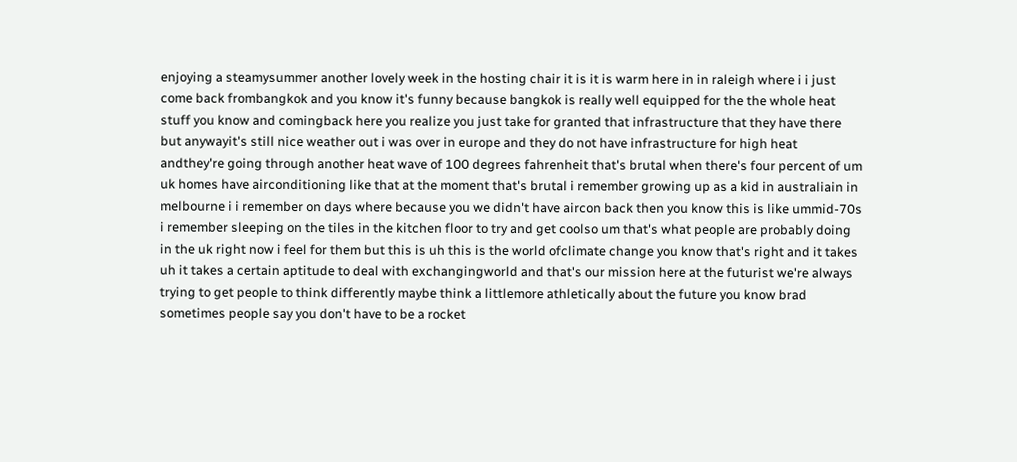enjoying a steamysummer another lovely week in the hosting chair it is it is warm here in in raleigh where i i just come back frombangkok and you know it's funny because bangkok is really well equipped for the the whole heat stuff you know and comingback here you realize you just take for granted that infrastructure that they have there but anywayit's still nice weather out i was over in europe and they do not have infrastructure for high heat andthey're going through another heat wave of 100 degrees fahrenheit that's brutal when there's four percent of um uk homes have airconditioning like that at the moment that's brutal i remember growing up as a kid in australiain in melbourne i i remember on days where because you we didn't have aircon back then you know this is like ummid-70s i remember sleeping on the tiles in the kitchen floor to try and get coolso um that's what people are probably doing in the uk right now i feel for them but this is uh this is the world ofclimate change you know that's right and it takes uh it takes a certain aptitude to deal with exchangingworld and that's our mission here at the futurist we're always trying to get people to think differently maybe think a littlemore athletically about the future you know brad sometimes people say you don't have to be a rocket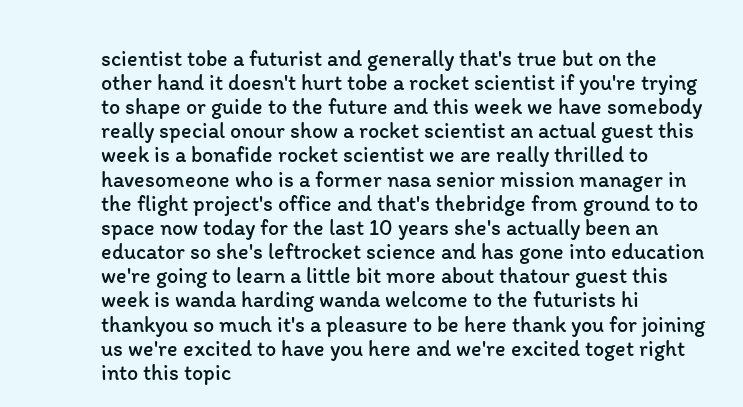scientist tobe a futurist and generally that's true but on the other hand it doesn't hurt tobe a rocket scientist if you're trying to shape or guide to the future and this week we have somebody really special onour show a rocket scientist an actual guest this week is a bonafide rocket scientist we are really thrilled to havesomeone who is a former nasa senior mission manager in the flight project's office and that's thebridge from ground to to space now today for the last 10 years she's actually been an educator so she's leftrocket science and has gone into education we're going to learn a little bit more about thatour guest this week is wanda harding wanda welcome to the futurists hi thankyou so much it's a pleasure to be here thank you for joining us we're excited to have you here and we're excited toget right into this topic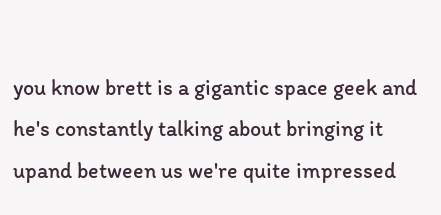you know brett is a gigantic space geek and he's constantly talking about bringing it upand between us we're quite impressed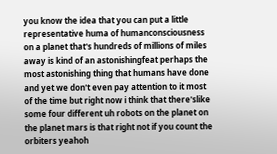you know the idea that you can put a little representative huma of humanconsciousness on a planet that's hundreds of millions of miles away is kind of an astonishingfeat perhaps the most astonishing thing that humans have done and yet we don't even pay attention to it most of the time but right now i think that there'slike some four different uh robots on the planet on the planet mars is that right not if you count the orbiters yeahoh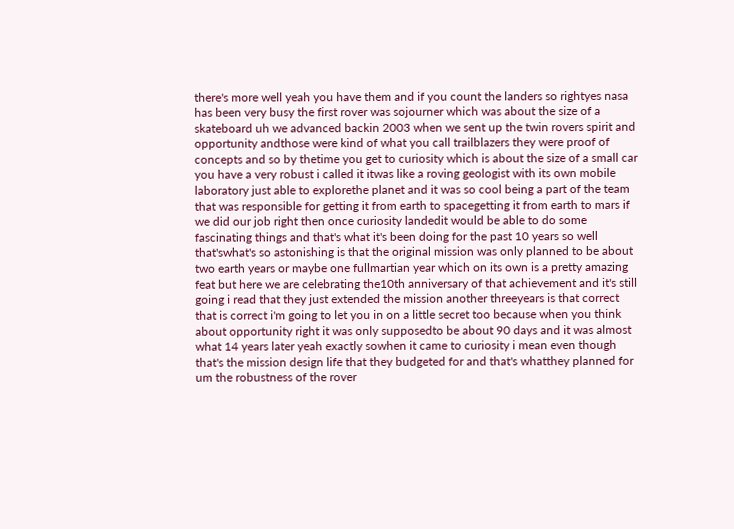there's more well yeah you have them and if you count the landers so rightyes nasa has been very busy the first rover was sojourner which was about the size of a skateboard uh we advanced backin 2003 when we sent up the twin rovers spirit and opportunity andthose were kind of what you call trailblazers they were proof of concepts and so by thetime you get to curiosity which is about the size of a small car you have a very robust i called it itwas like a roving geologist with its own mobile laboratory just able to explorethe planet and it was so cool being a part of the team that was responsible for getting it from earth to spacegetting it from earth to mars if we did our job right then once curiosity landedit would be able to do some fascinating things and that's what it's been doing for the past 10 years so well that'swhat's so astonishing is that the original mission was only planned to be about two earth years or maybe one fullmartian year which on its own is a pretty amazing feat but here we are celebrating the10th anniversary of that achievement and it's still going i read that they just extended the mission another threeyears is that correct that is correct i'm going to let you in on a little secret too because when you think about opportunity right it was only supposedto be about 90 days and it was almost what 14 years later yeah exactly sowhen it came to curiosity i mean even though that's the mission design life that they budgeted for and that's whatthey planned for um the robustness of the rover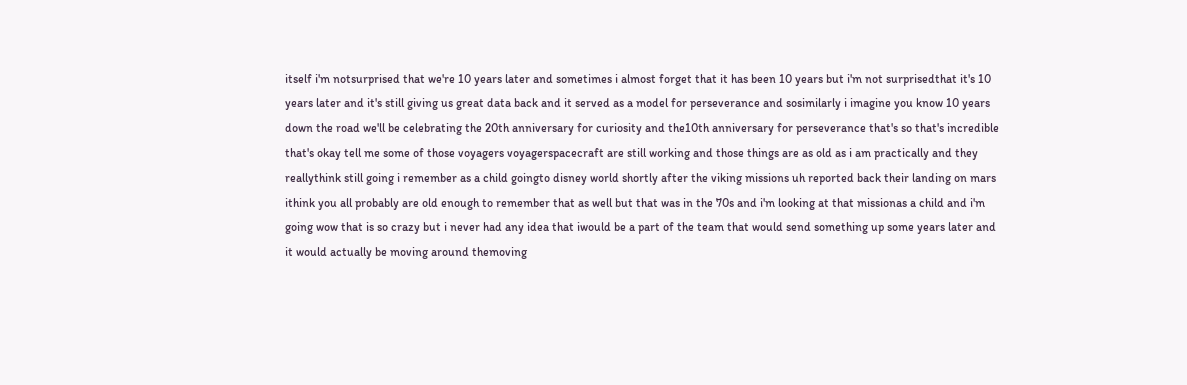itself i'm notsurprised that we're 10 years later and sometimes i almost forget that it has been 10 years but i'm not surprisedthat it's 10 years later and it's still giving us great data back and it served as a model for perseverance and sosimilarly i imagine you know 10 years down the road we'll be celebrating the 20th anniversary for curiosity and the10th anniversary for perseverance that's so that's incredible that's okay tell me some of those voyagers voyagerspacecraft are still working and those things are as old as i am practically and they reallythink still going i remember as a child goingto disney world shortly after the viking missions uh reported back their landing on mars ithink you all probably are old enough to remember that as well but that was in the 70s and i'm looking at that missionas a child and i'm going wow that is so crazy but i never had any idea that iwould be a part of the team that would send something up some years later and it would actually be moving around themoving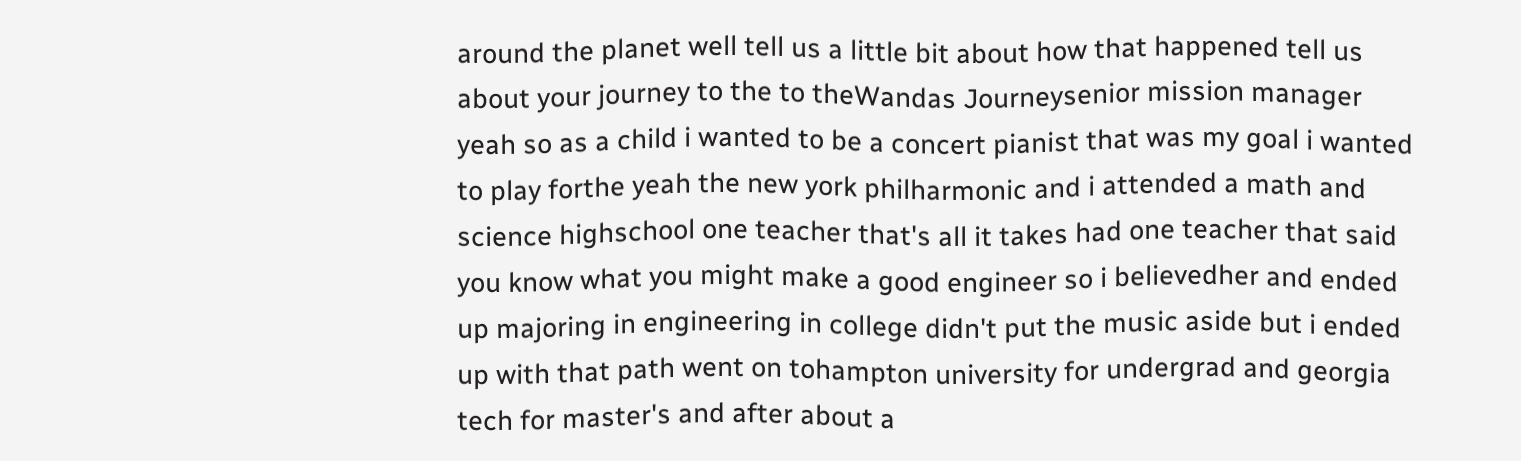around the planet well tell us a little bit about how that happened tell us about your journey to the to theWandas Journeysenior mission manager yeah so as a child i wanted to be a concert pianist that was my goal i wanted to play forthe yeah the new york philharmonic and i attended a math and science highschool one teacher that's all it takes had one teacher that said you know what you might make a good engineer so i believedher and ended up majoring in engineering in college didn't put the music aside but i ended up with that path went on tohampton university for undergrad and georgia tech for master's and after about a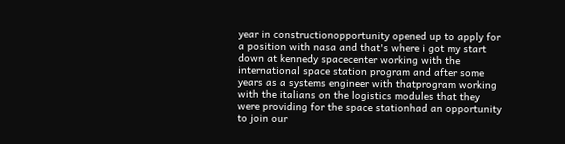year in constructionopportunity opened up to apply for a position with nasa and that's where i got my start down at kennedy spacecenter working with the international space station program and after some years as a systems engineer with thatprogram working with the italians on the logistics modules that they were providing for the space stationhad an opportunity to join our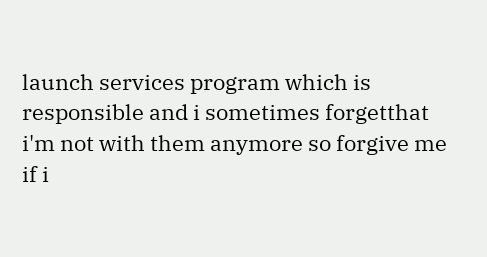launch services program which is responsible and i sometimes forgetthat i'm not with them anymore so forgive me if i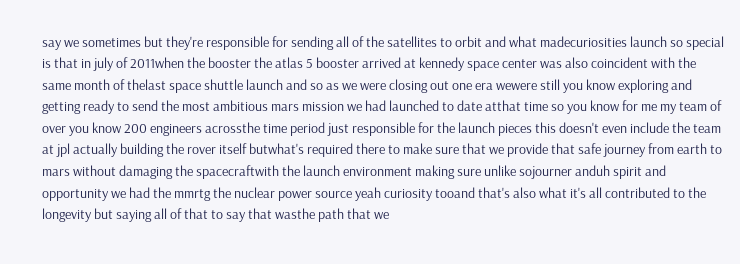say we sometimes but they're responsible for sending all of the satellites to orbit and what madecuriosities launch so special is that in july of 2011when the booster the atlas 5 booster arrived at kennedy space center was also coincident with the same month of thelast space shuttle launch and so as we were closing out one era wewere still you know exploring and getting ready to send the most ambitious mars mission we had launched to date atthat time so you know for me my team of over you know 200 engineers acrossthe time period just responsible for the launch pieces this doesn't even include the team at jpl actually building the rover itself butwhat's required there to make sure that we provide that safe journey from earth to mars without damaging the spacecraftwith the launch environment making sure unlike sojourner anduh spirit and opportunity we had the mmrtg the nuclear power source yeah curiosity tooand that's also what it's all contributed to the longevity but saying all of that to say that wasthe path that we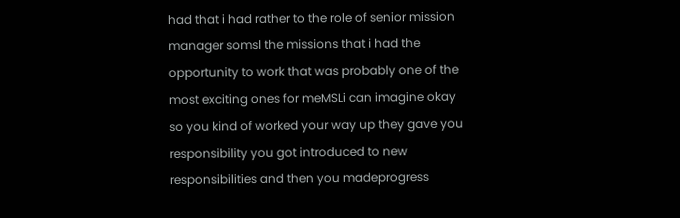had that i had rather to the role of senior mission manager somsl the missions that i had the opportunity to work that was probably one of the most exciting ones for meMSLi can imagine okay so you kind of worked your way up they gave you responsibility you got introduced to new responsibilities and then you madeprogress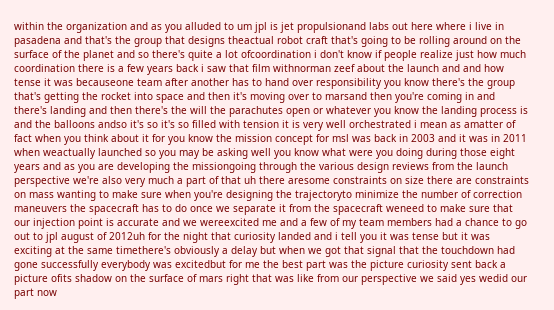within the organization and as you alluded to um jpl is jet propulsionand labs out here where i live in pasadena and that's the group that designs theactual robot craft that's going to be rolling around on the surface of the planet and so there's quite a lot ofcoordination i don't know if people realize just how much coordination there is a few years back i saw that film withnorman zeef about the launch and and how tense it was becauseone team after another has to hand over responsibility you know there's the group that's getting the rocket into space and then it's moving over to marsand then you're coming in and there's landing and then there's the will the parachutes open or whatever you know the landing process is and the balloons andso it's so it's so filled with tension it is very well orchestrated i mean as amatter of fact when you think about it for you know the mission concept for msl was back in 2003 and it was in 2011 when weactually launched so you may be asking well you know what were you doing during those eight years and as you are developing the missiongoing through the various design reviews from the launch perspective we're also very much a part of that uh there aresome constraints on size there are constraints on mass wanting to make sure when you're designing the trajectoryto minimize the number of correction maneuvers the spacecraft has to do once we separate it from the spacecraft weneed to make sure that our injection point is accurate and we wereexcited me and a few of my team members had a chance to go out to jpl august of 2012uh for the night that curiosity landed and i tell you it was tense but it was exciting at the same timethere's obviously a delay but when we got that signal that the touchdown had gone successfully everybody was excitedbut for me the best part was the picture curiosity sent back a picture ofits shadow on the surface of mars right that was like from our perspective we said yes wedid our part now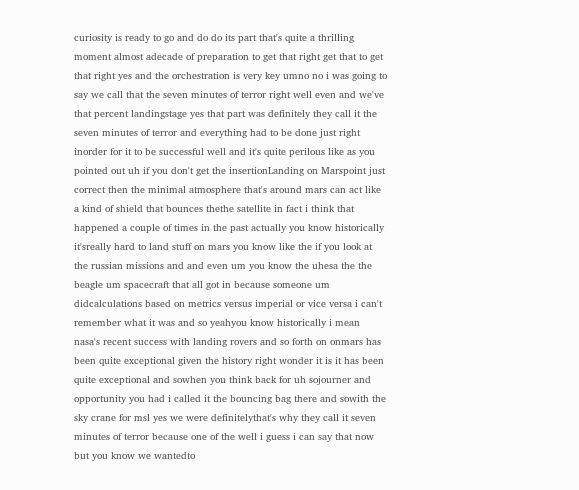curiosity is ready to go and do do its part that's quite a thrilling moment almost adecade of preparation to get that right get that to get that right yes and the orchestration is very key umno no i was going to say we call that the seven minutes of terror right well even and we've that percent landingstage yes that part was definitely they call it the seven minutes of terror and everything had to be done just right inorder for it to be successful well and it's quite perilous like as you pointed out uh if you don't get the insertionLanding on Marspoint just correct then the minimal atmosphere that's around mars can act like a kind of shield that bounces thethe satellite in fact i think that happened a couple of times in the past actually you know historically it'sreally hard to land stuff on mars you know like the if you look at the russian missions and and even um you know the uhesa the the beagle um spacecraft that all got in because someone um didcalculations based on metrics versus imperial or vice versa i can't remember what it was and so yeahyou know historically i mean nasa's recent success with landing rovers and so forth on onmars has been quite exceptional given the history right wonder it is it has been quite exceptional and sowhen you think back for uh sojourner and opportunity you had i called it the bouncing bag there and sowith the sky crane for msl yes we were definitelythat's why they call it seven minutes of terror because one of the well i guess i can say that now but you know we wantedto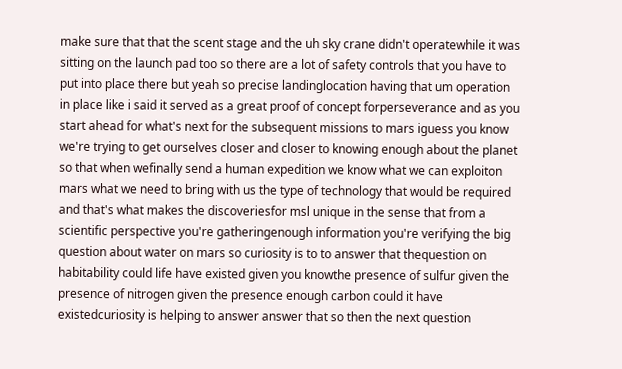make sure that that the scent stage and the uh sky crane didn't operatewhile it was sitting on the launch pad too so there are a lot of safety controls that you have to put into place there but yeah so precise landinglocation having that um operation in place like i said it served as a great proof of concept forperseverance and as you start ahead for what's next for the subsequent missions to mars iguess you know we're trying to get ourselves closer and closer to knowing enough about the planet so that when wefinally send a human expedition we know what we can exploiton mars what we need to bring with us the type of technology that would be required and that's what makes the discoveriesfor msl unique in the sense that from a scientific perspective you're gatheringenough information you're verifying the big question about water on mars so curiosity is to to answer that thequestion on habitability could life have existed given you knowthe presence of sulfur given the presence of nitrogen given the presence enough carbon could it have existedcuriosity is helping to answer answer that so then the next question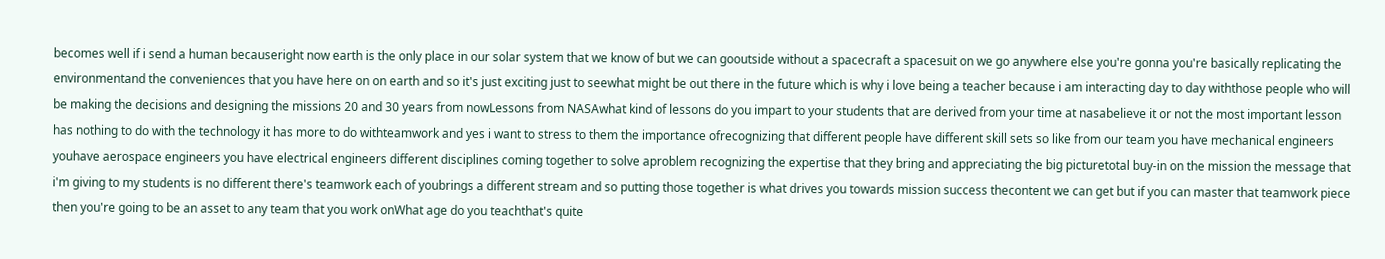becomes well if i send a human becauseright now earth is the only place in our solar system that we know of but we can gooutside without a spacecraft a spacesuit on we go anywhere else you're gonna you're basically replicating the environmentand the conveniences that you have here on on earth and so it's just exciting just to seewhat might be out there in the future which is why i love being a teacher because i am interacting day to day withthose people who will be making the decisions and designing the missions 20 and 30 years from nowLessons from NASAwhat kind of lessons do you impart to your students that are derived from your time at nasabelieve it or not the most important lesson has nothing to do with the technology it has more to do withteamwork and yes i want to stress to them the importance ofrecognizing that different people have different skill sets so like from our team you have mechanical engineers youhave aerospace engineers you have electrical engineers different disciplines coming together to solve aproblem recognizing the expertise that they bring and appreciating the big picturetotal buy-in on the mission the message that i'm giving to my students is no different there's teamwork each of youbrings a different stream and so putting those together is what drives you towards mission success thecontent we can get but if you can master that teamwork piece then you're going to be an asset to any team that you work onWhat age do you teachthat's quite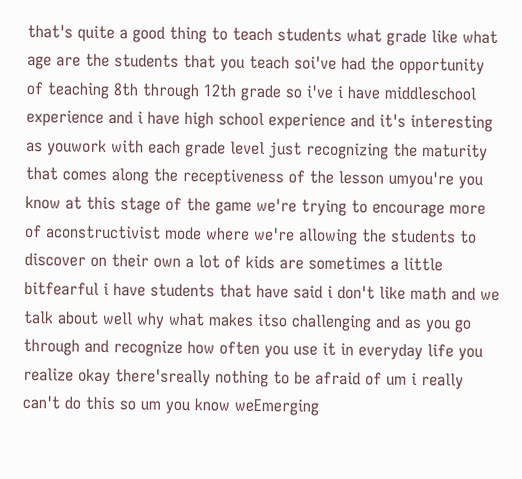that's quite a good thing to teach students what grade like what age are the students that you teach soi've had the opportunity of teaching 8th through 12th grade so i've i have middleschool experience and i have high school experience and it's interesting as youwork with each grade level just recognizing the maturity that comes along the receptiveness of the lesson umyou're you know at this stage of the game we're trying to encourage more of aconstructivist mode where we're allowing the students to discover on their own a lot of kids are sometimes a little bitfearful i have students that have said i don't like math and we talk about well why what makes itso challenging and as you go through and recognize how often you use it in everyday life you realize okay there'sreally nothing to be afraid of um i really can't do this so um you know weEmerging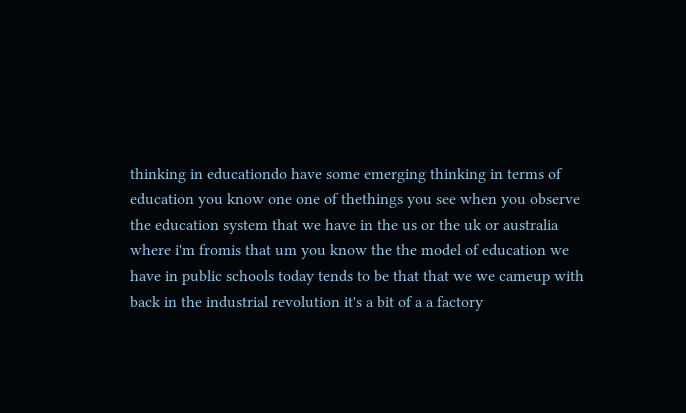thinking in educationdo have some emerging thinking in terms of education you know one one of thethings you see when you observe the education system that we have in the us or the uk or australia where i'm fromis that um you know the the model of education we have in public schools today tends to be that that we we cameup with back in the industrial revolution it's a bit of a a factory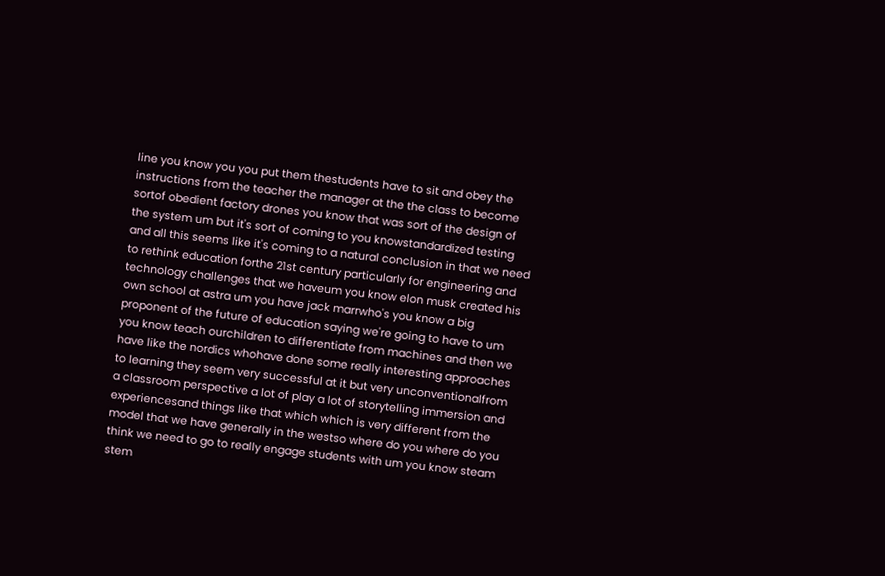line you know you you put them thestudents have to sit and obey the instructions from the teacher the manager at the the class to become sortof obedient factory drones you know that was sort of the design of the system um but it's sort of coming to you knowstandardized testing and all this seems like it's coming to a natural conclusion in that we need to rethink education forthe 21st century particularly for engineering and technology challenges that we haveum you know elon musk created his own school at astra um you have jack marrwho's you know a big proponent of the future of education saying we're going to have to um you know teach ourchildren to differentiate from machines and then we have like the nordics whohave done some really interesting approaches to learning they seem very successful at it but very unconventionalfrom a classroom perspective a lot of play a lot of storytelling immersion and experiencesand things like that which which is very different from the model that we have generally in the westso where do you where do you think we need to go to really engage students with um you know steam stem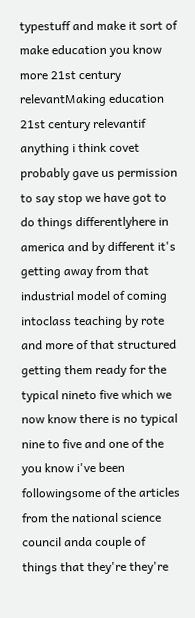typestuff and make it sort of make education you know more 21st century relevantMaking education 21st century relevantif anything i think covet probably gave us permission to say stop we have got to do things differentlyhere in america and by different it's getting away from that industrial model of coming intoclass teaching by rote and more of that structured getting them ready for the typical nineto five which we now know there is no typical nine to five and one of the you know i've been followingsome of the articles from the national science council anda couple of things that they're they're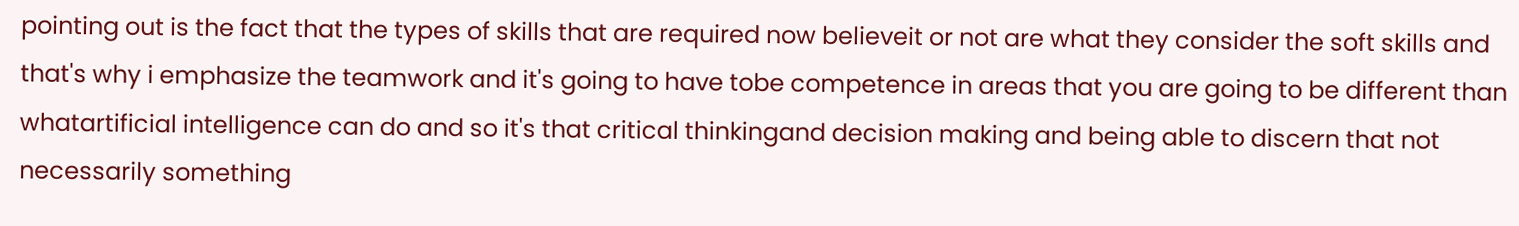pointing out is the fact that the types of skills that are required now believeit or not are what they consider the soft skills and that's why i emphasize the teamwork and it's going to have tobe competence in areas that you are going to be different than whatartificial intelligence can do and so it's that critical thinkingand decision making and being able to discern that not necessarily something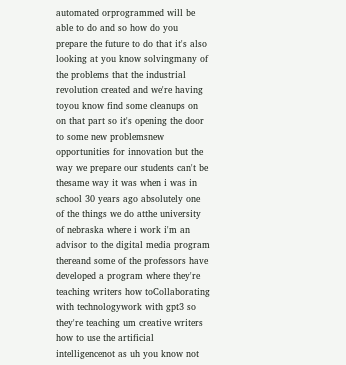automated orprogrammed will be able to do and so how do you prepare the future to do that it's also looking at you know solvingmany of the problems that the industrial revolution created and we're having toyou know find some cleanups on on that part so it's opening the door to some new problemsnew opportunities for innovation but the way we prepare our students can't be thesame way it was when i was in school 30 years ago absolutely one of the things we do atthe university of nebraska where i work i'm an advisor to the digital media program thereand some of the professors have developed a program where they're teaching writers how toCollaborating with technologywork with gpt3 so they're teaching um creative writers how to use the artificial intelligencenot as uh you know not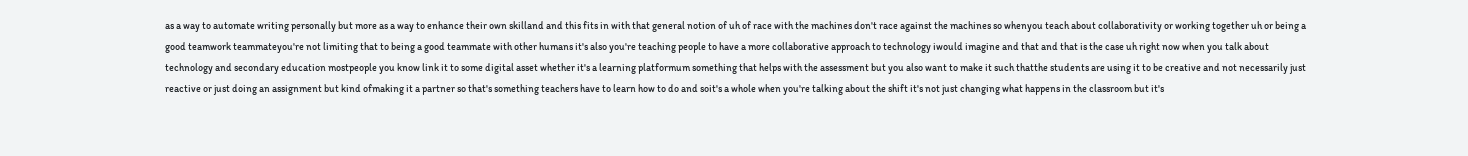as a way to automate writing personally but more as a way to enhance their own skilland and this fits in with that general notion of uh of race with the machines don't race against the machines so whenyou teach about collaborativity or working together uh or being a good teamwork teammateyou're not limiting that to being a good teammate with other humans it's also you're teaching people to have a more collaborative approach to technology iwould imagine and that and that is the case uh right now when you talk about technology and secondary education mostpeople you know link it to some digital asset whether it's a learning platformum something that helps with the assessment but you also want to make it such thatthe students are using it to be creative and not necessarily just reactive or just doing an assignment but kind ofmaking it a partner so that's something teachers have to learn how to do and soit's a whole when you're talking about the shift it's not just changing what happens in the classroom but it's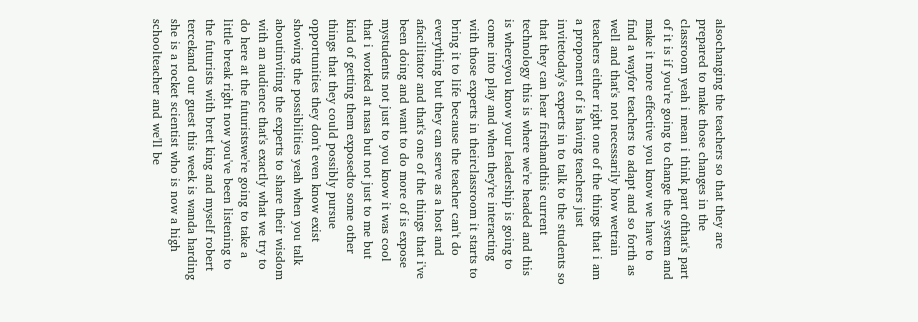alsochanging the teachers so that they are prepared to make those changes in the classroom yeah i mean i think part ofthat's part of it is if you're going to change the system and make it more effective you know we have to find a wayfor teachers to adapt and so forth as well and that's not necessarily how wetrain teachers either right one of the things that i am a proponent of is having teachers just invitetoday's experts in to talk to the students so that they can hear firsthandthis current technology this is where we're headed and this is whereyou know your leadership is going to come into play and when they're interacting with those experts in theirclassroom it starts to bring it to life because the teacher can't do everything but they can serve as a host and afacilitator and that's one of the things that i've been doing and want to do more of is expose mystudents not just to you know it was cool that i worked at nasa but not just to me but kind of getting them exposedto some other things that they could possibly pursue opportunities they don't even know exist showing the possibilities yeah when you talk aboutinviting the experts to share their wisdom with an audience that's exactly what we try to do here at the futuristswe're going to take a little break right now you've been listening to the futurists with brett king and myself robert tercekand our guest this week is wanda harding she is a rocket scientist who is now a high schoolteacher and we'll be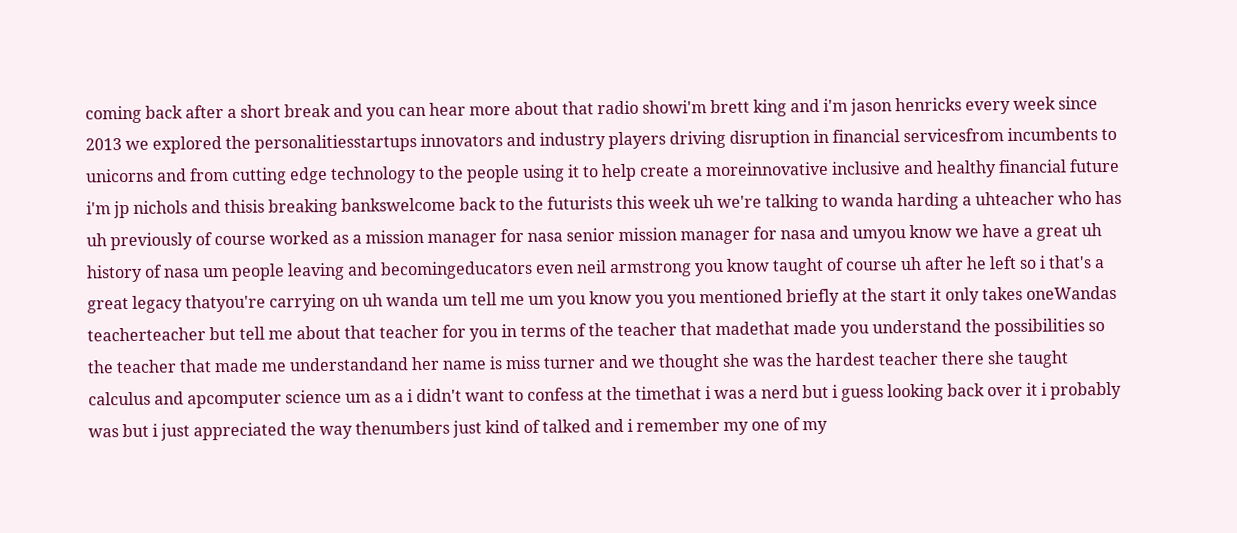coming back after a short break and you can hear more about that radio showi'm brett king and i'm jason henricks every week since 2013 we explored the personalitiesstartups innovators and industry players driving disruption in financial servicesfrom incumbents to unicorns and from cutting edge technology to the people using it to help create a moreinnovative inclusive and healthy financial future i'm jp nichols and thisis breaking bankswelcome back to the futurists this week uh we're talking to wanda harding a uhteacher who has uh previously of course worked as a mission manager for nasa senior mission manager for nasa and umyou know we have a great uh history of nasa um people leaving and becomingeducators even neil armstrong you know taught of course uh after he left so i that's a great legacy thatyou're carrying on uh wanda um tell me um you know you you mentioned briefly at the start it only takes oneWandas teacherteacher but tell me about that teacher for you in terms of the teacher that madethat made you understand the possibilities so the teacher that made me understandand her name is miss turner and we thought she was the hardest teacher there she taught calculus and apcomputer science um as a i didn't want to confess at the timethat i was a nerd but i guess looking back over it i probably was but i just appreciated the way thenumbers just kind of talked and i remember my one of my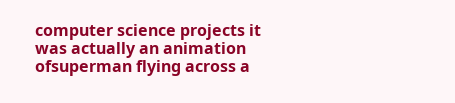computer science projects it was actually an animation ofsuperman flying across a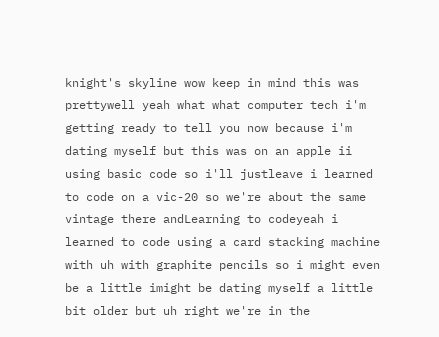knight's skyline wow keep in mind this was prettywell yeah what what computer tech i'm getting ready to tell you now because i'm dating myself but this was on an apple ii using basic code so i'll justleave i learned to code on a vic-20 so we're about the same vintage there andLearning to codeyeah i learned to code using a card stacking machine with uh with graphite pencils so i might even be a little imight be dating myself a little bit older but uh right we're in the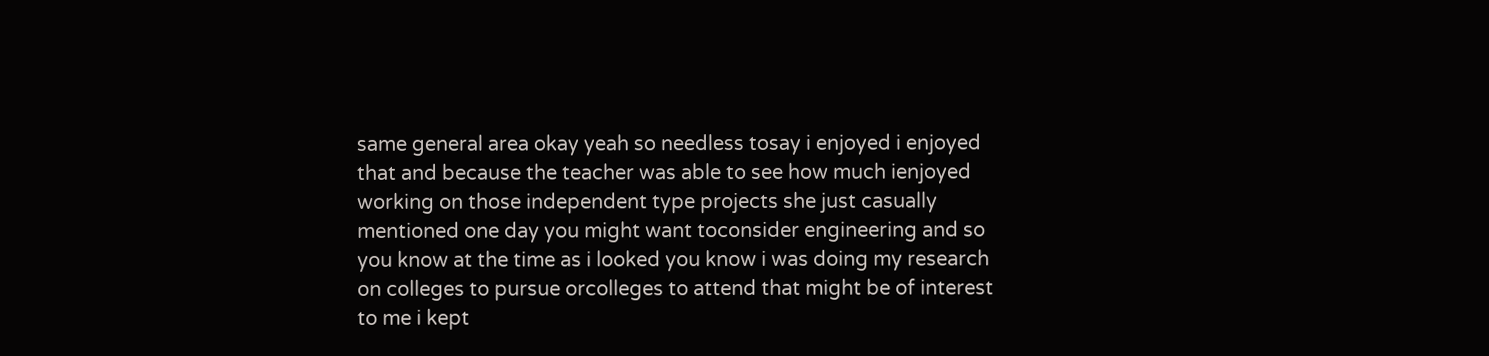same general area okay yeah so needless tosay i enjoyed i enjoyed that and because the teacher was able to see how much ienjoyed working on those independent type projects she just casually mentioned one day you might want toconsider engineering and so you know at the time as i looked you know i was doing my research on colleges to pursue orcolleges to attend that might be of interest to me i kept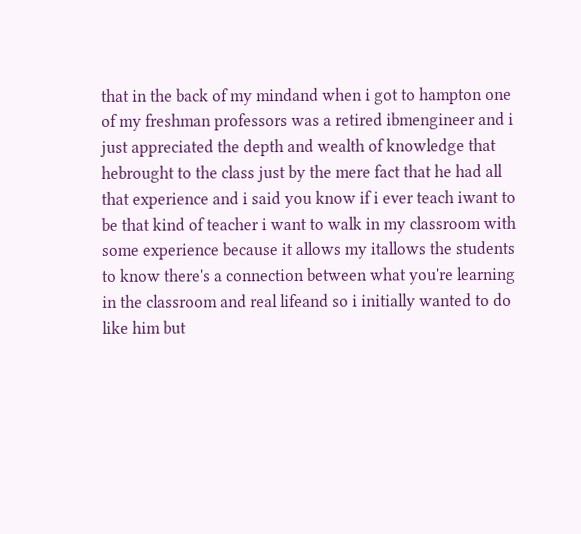that in the back of my mindand when i got to hampton one of my freshman professors was a retired ibmengineer and i just appreciated the depth and wealth of knowledge that hebrought to the class just by the mere fact that he had all that experience and i said you know if i ever teach iwant to be that kind of teacher i want to walk in my classroom with some experience because it allows my itallows the students to know there's a connection between what you're learning in the classroom and real lifeand so i initially wanted to do like him but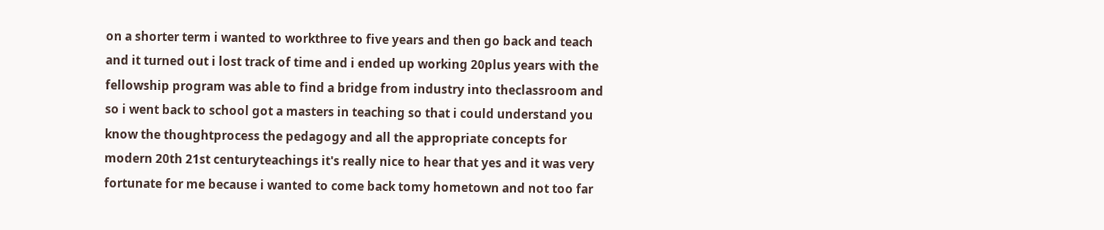on a shorter term i wanted to workthree to five years and then go back and teach and it turned out i lost track of time and i ended up working 20plus years with the fellowship program was able to find a bridge from industry into theclassroom and so i went back to school got a masters in teaching so that i could understand you know the thoughtprocess the pedagogy and all the appropriate concepts for modern 20th 21st centuryteachings it's really nice to hear that yes and it was very fortunate for me because i wanted to come back tomy hometown and not too far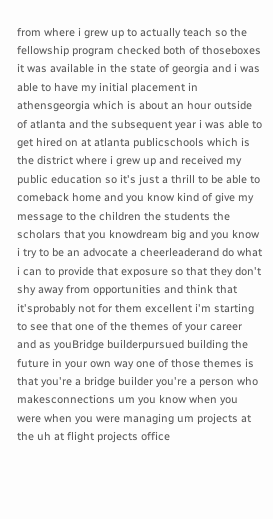from where i grew up to actually teach so the fellowship program checked both of thoseboxes it was available in the state of georgia and i was able to have my initial placement in athensgeorgia which is about an hour outside of atlanta and the subsequent year i was able to get hired on at atlanta publicschools which is the district where i grew up and received my public education so it's just a thrill to be able to comeback home and you know kind of give my message to the children the students the scholars that you knowdream big and you know i try to be an advocate a cheerleaderand do what i can to provide that exposure so that they don't shy away from opportunities and think that it'sprobably not for them excellent i'm starting to see that one of the themes of your career and as youBridge builderpursued building the future in your own way one of those themes is that you're a bridge builder you're a person who makesconnections um you know when you were when you were managing um projects at the uh at flight projects office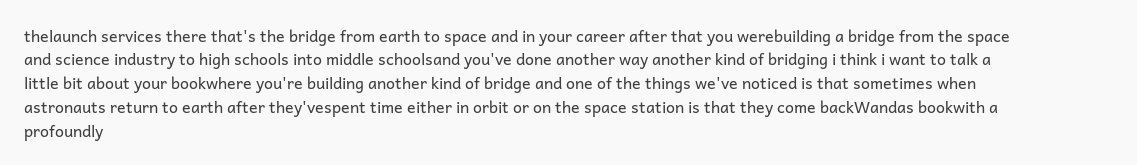thelaunch services there that's the bridge from earth to space and in your career after that you werebuilding a bridge from the space and science industry to high schools into middle schoolsand you've done another way another kind of bridging i think i want to talk a little bit about your bookwhere you're building another kind of bridge and one of the things we've noticed is that sometimes when astronauts return to earth after they'vespent time either in orbit or on the space station is that they come backWandas bookwith a profoundly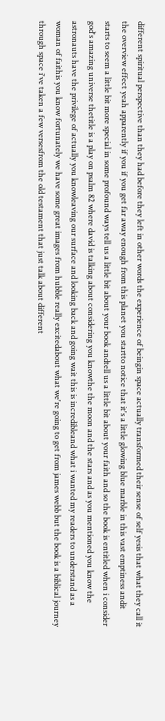different spiritual perspective than they had before they left in other words the experience of beingin space actually transformed their sense of self yesis that what they call it the overview effect yeah apparently if you if you get far away enough from this planet you startto notice that it's a little glowing blue marble in this vast emptiness andit starts to seem a little bit more special in some profound ways tell us a little bit about your book andtell us a little bit about your faith and so the book is entitled when i consider god's amazing universe thetitle is a play on psalm 82 where david is talking about considering you knowthe the moon and the stars and as you mentioned you know the astronauts have the privilege of actually you knowleaving our surface and looking back and going wait this is incredibleand what i wanted my readers to understand as a woman of faithis you know fortunately we have some great images from hubble really excitedabout what we're going to get from james webb but the book is a biblical journey through space i've taken a few versesfrom the old testament that just talk about different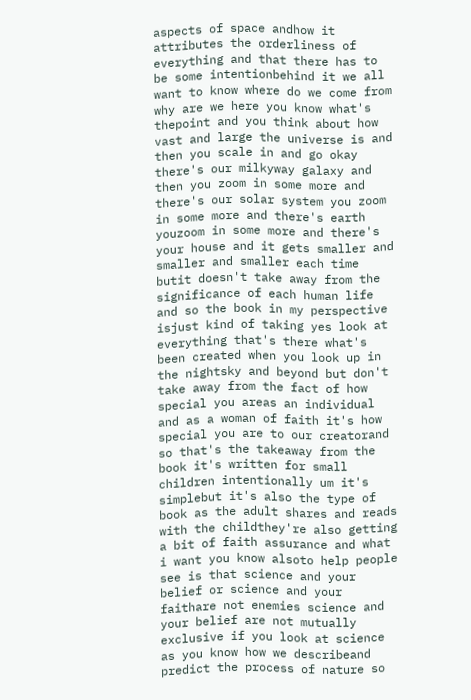aspects of space andhow it attributes the orderliness of everything and that there has to be some intentionbehind it we all want to know where do we come from why are we here you know what's thepoint and you think about how vast and large the universe is and then you scale in and go okay there's our milkyway galaxy and then you zoom in some more and there's our solar system you zoom in some more and there's earth youzoom in some more and there's your house and it gets smaller and smaller and smaller each time butit doesn't take away from the significance of each human life and so the book in my perspective isjust kind of taking yes look at everything that's there what's been created when you look up in the nightsky and beyond but don't take away from the fact of how special you areas an individual and as a woman of faith it's how special you are to our creatorand so that's the takeaway from the book it's written for small children intentionally um it's simplebut it's also the type of book as the adult shares and reads with the childthey're also getting a bit of faith assurance and what i want you know alsoto help people see is that science and your belief or science and your faithare not enemies science and your belief are not mutually exclusive if you look at science as you know how we describeand predict the process of nature so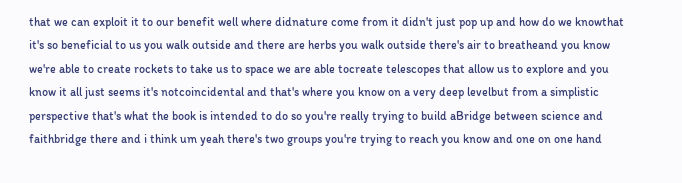that we can exploit it to our benefit well where didnature come from it didn't just pop up and how do we knowthat it's so beneficial to us you walk outside and there are herbs you walk outside there's air to breatheand you know we're able to create rockets to take us to space we are able tocreate telescopes that allow us to explore and you know it all just seems it's notcoincidental and that's where you know on a very deep levelbut from a simplistic perspective that's what the book is intended to do so you're really trying to build aBridge between science and faithbridge there and i think um yeah there's two groups you're trying to reach you know and one on one hand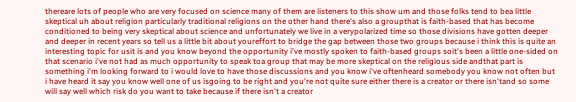thereare lots of people who are very focused on science many of them are listeners to this show um and those folks tend to bea little skeptical uh about religion particularly traditional religions on the other hand there's also a groupthat is faith-based that has become conditioned to being very skeptical about science and unfortunately we live in a verypolarized time so those divisions have gotten deeper and deeper in recent years so tell us a little bit about youreffort to bridge the gap between those two groups because i think this is quite an interesting topic for usit is and you know beyond the opportunity i've mostly spoken to faith-based groups soit's been a little one-sided on that scenario i've not had as much opportunity to speak toa group that may be more skeptical on the religious side andthat part is something i'm looking forward to i would love to have those discussions and you know i've oftenheard somebody you know not often but i have heard it say you know well one of us isgoing to be right and you're not quite sure either there is a creator or there isn'tand so some will say well which risk do you want to take because if there isn't a creator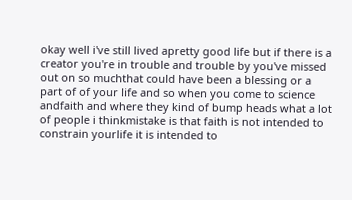okay well i've still lived apretty good life but if there is a creator you're in trouble and trouble by you've missed out on so muchthat could have been a blessing or a part of of your life and so when you come to science andfaith and where they kind of bump heads what a lot of people i thinkmistake is that faith is not intended to constrain yourlife it is intended to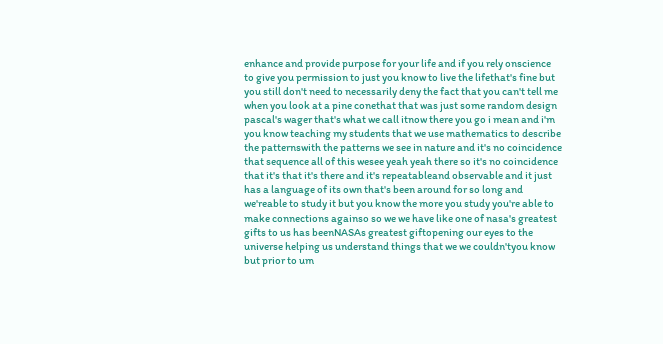enhance and provide purpose for your life and if you rely onscience to give you permission to just you know to live the lifethat's fine but you still don't need to necessarily deny the fact that you can't tell me when you look at a pine conethat that was just some random design pascal's wager that's what we call itnow there you go i mean and i'm you know teaching my students that we use mathematics to describe the patternswith the patterns we see in nature and it's no coincidence that sequence all of this wesee yeah yeah there so it's no coincidence that it's that it's there and it's repeatableand observable and it just has a language of its own that's been around for so long and we'reable to study it but you know the more you study you're able to make connections againso so we we have like one of nasa's greatest gifts to us has beenNASAs greatest giftopening our eyes to the universe helping us understand things that we we couldn'tyou know but prior to um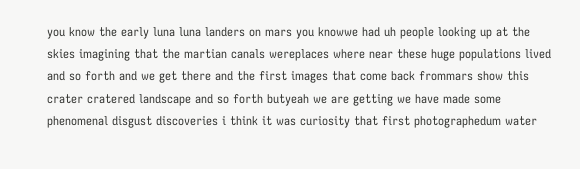you know the early luna luna landers on mars you knowwe had uh people looking up at the skies imagining that the martian canals wereplaces where near these huge populations lived and so forth and we get there and the first images that come back frommars show this crater cratered landscape and so forth butyeah we are getting we have made some phenomenal disgust discoveries i think it was curiosity that first photographedum water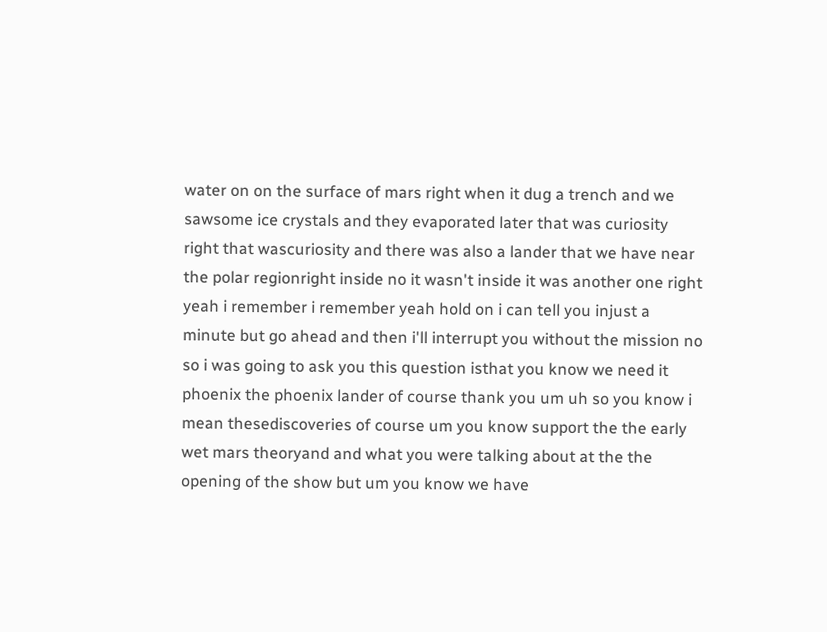water on on the surface of mars right when it dug a trench and we sawsome ice crystals and they evaporated later that was curiosity right that wascuriosity and there was also a lander that we have near the polar regionright inside no it wasn't inside it was another one right yeah i remember i remember yeah hold on i can tell you injust a minute but go ahead and then i'll interrupt you without the mission no so i was going to ask you this question isthat you know we need it phoenix the phoenix lander of course thank you um uh so you know i mean thesediscoveries of course um you know support the the early wet mars theoryand and what you were talking about at the the opening of the show but um you know we have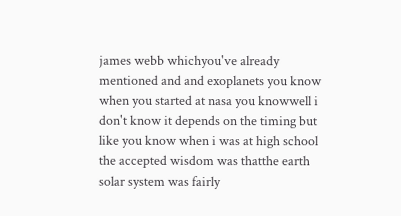james webb whichyou've already mentioned and and exoplanets you know when you started at nasa you knowwell i don't know it depends on the timing but like you know when i was at high school the accepted wisdom was thatthe earth solar system was fairly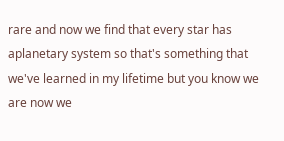rare and now we find that every star has aplanetary system so that's something that we've learned in my lifetime but you know we are now we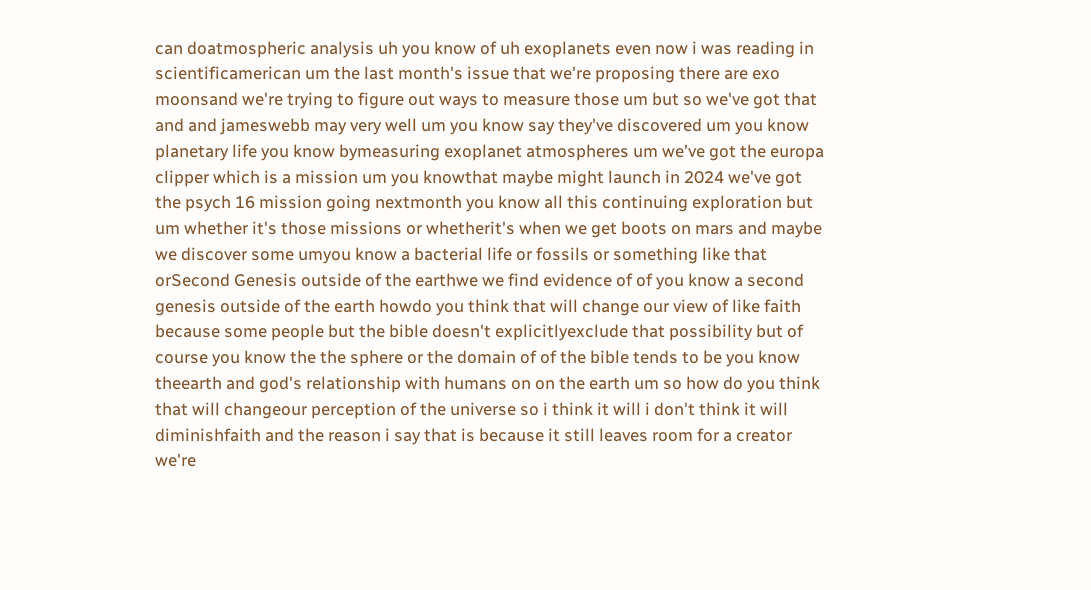can doatmospheric analysis uh you know of uh exoplanets even now i was reading in scientificamerican um the last month's issue that we're proposing there are exo moonsand we're trying to figure out ways to measure those um but so we've got that and and jameswebb may very well um you know say they've discovered um you know planetary life you know bymeasuring exoplanet atmospheres um we've got the europa clipper which is a mission um you knowthat maybe might launch in 2024 we've got the psych 16 mission going nextmonth you know all this continuing exploration but um whether it's those missions or whetherit's when we get boots on mars and maybe we discover some umyou know a bacterial life or fossils or something like that orSecond Genesis outside of the earthwe we find evidence of of you know a second genesis outside of the earth howdo you think that will change our view of like faith because some people but the bible doesn't explicitlyexclude that possibility but of course you know the the sphere or the domain of of the bible tends to be you know theearth and god's relationship with humans on on the earth um so how do you think that will changeour perception of the universe so i think it will i don't think it will diminishfaith and the reason i say that is because it still leaves room for a creator we're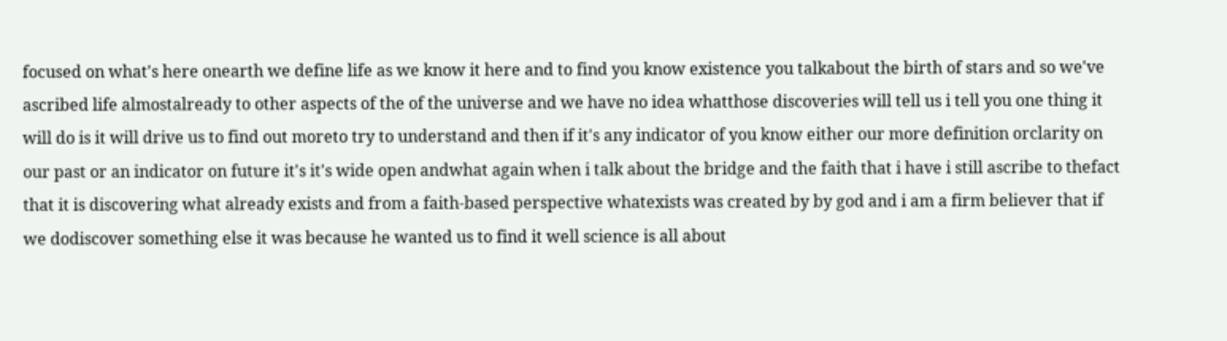focused on what's here onearth we define life as we know it here and to find you know existence you talkabout the birth of stars and so we've ascribed life almostalready to other aspects of the of the universe and we have no idea whatthose discoveries will tell us i tell you one thing it will do is it will drive us to find out moreto try to understand and then if it's any indicator of you know either our more definition orclarity on our past or an indicator on future it's it's wide open andwhat again when i talk about the bridge and the faith that i have i still ascribe to thefact that it is discovering what already exists and from a faith-based perspective whatexists was created by by god and i am a firm believer that if we dodiscover something else it was because he wanted us to find it well science is all about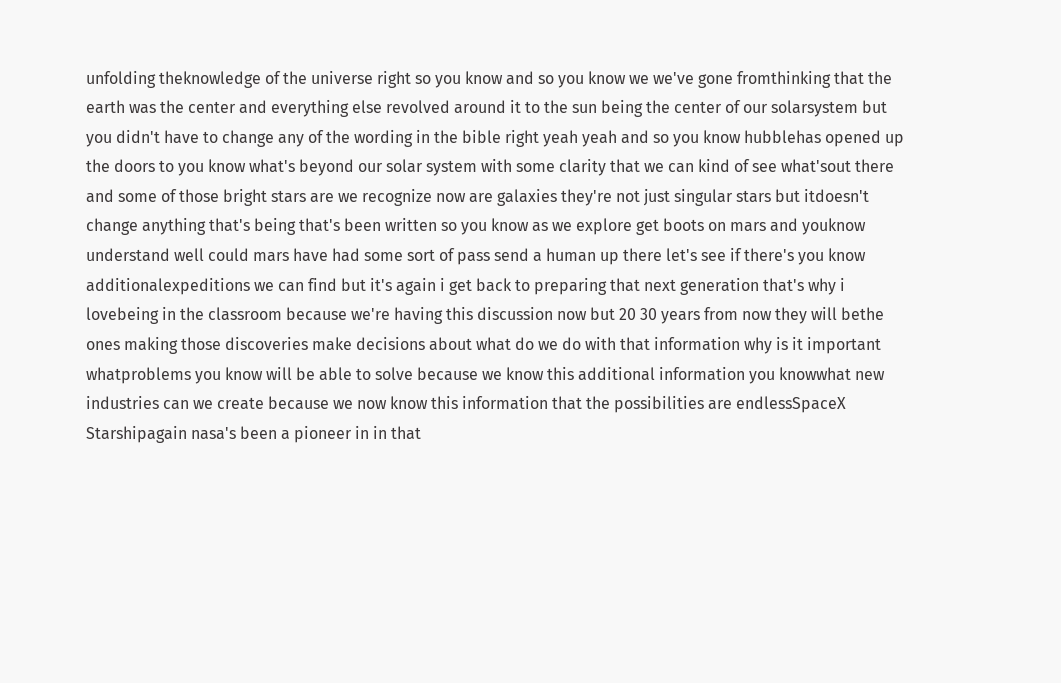unfolding theknowledge of the universe right so you know and so you know we we've gone fromthinking that the earth was the center and everything else revolved around it to the sun being the center of our solarsystem but you didn't have to change any of the wording in the bible right yeah yeah and so you know hubblehas opened up the doors to you know what's beyond our solar system with some clarity that we can kind of see what'sout there and some of those bright stars are we recognize now are galaxies they're not just singular stars but itdoesn't change anything that's being that's been written so you know as we explore get boots on mars and youknow understand well could mars have had some sort of pass send a human up there let's see if there's you know additionalexpeditions we can find but it's again i get back to preparing that next generation that's why i lovebeing in the classroom because we're having this discussion now but 20 30 years from now they will bethe ones making those discoveries make decisions about what do we do with that information why is it important whatproblems you know will be able to solve because we know this additional information you knowwhat new industries can we create because we now know this information that the possibilities are endlessSpaceX Starshipagain nasa's been a pioneer in in that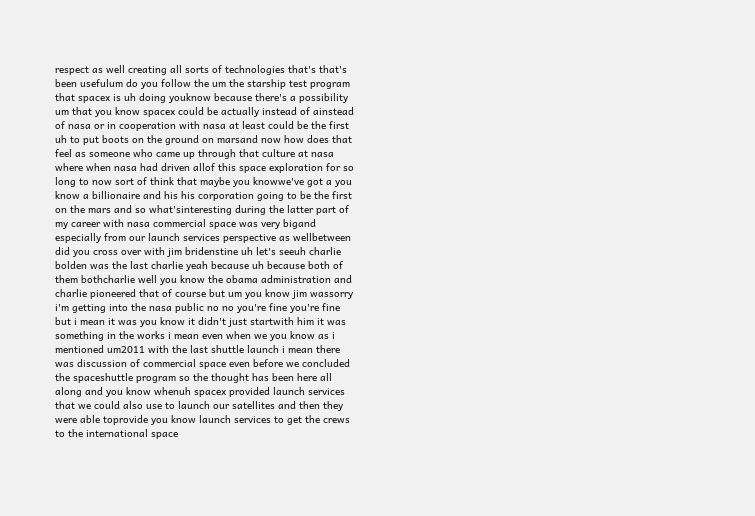respect as well creating all sorts of technologies that's that's been usefulum do you follow the um the starship test program that spacex is uh doing youknow because there's a possibility um that you know spacex could be actually instead of ainstead of nasa or in cooperation with nasa at least could be the first uh to put boots on the ground on marsand now how does that feel as someone who came up through that culture at nasa where when nasa had driven allof this space exploration for so long to now sort of think that maybe you knowwe've got a you know a billionaire and his his corporation going to be the first on the mars and so what'sinteresting during the latter part of my career with nasa commercial space was very bigand especially from our launch services perspective as wellbetween did you cross over with jim bridenstine uh let's seeuh charlie bolden was the last charlie yeah because uh because both of them bothcharlie well you know the obama administration and charlie pioneered that of course but um you know jim wassorry i'm getting into the nasa public no no you're fine you're fine but i mean it was you know it didn't just startwith him it was something in the works i mean even when we you know as i mentioned um2011 with the last shuttle launch i mean there was discussion of commercial space even before we concluded the spaceshuttle program so the thought has been here all along and you know whenuh spacex provided launch services that we could also use to launch our satellites and then they were able toprovide you know launch services to get the crews to the international space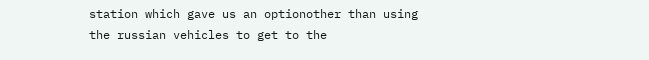station which gave us an optionother than using the russian vehicles to get to the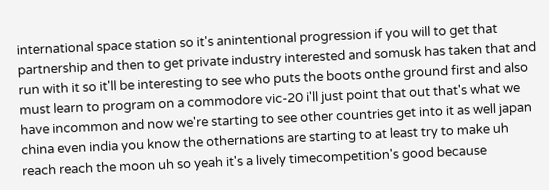international space station so it's anintentional progression if you will to get that partnership and then to get private industry interested and somusk has taken that and run with it so it'll be interesting to see who puts the boots onthe ground first and also must learn to program on a commodore vic-20 i'll just point that out that's what we have incommon and now we're starting to see other countries get into it as well japan china even india you know the othernations are starting to at least try to make uh reach reach the moon uh so yeah it's a lively timecompetition's good because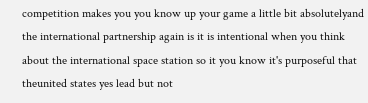competition makes you you know up your game a little bit absolutelyand the international partnership again is it is intentional when you think about the international space station so it you know it's purposeful that theunited states yes lead but not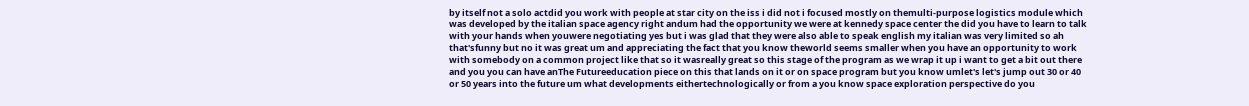by itself not a solo actdid you work with people at star city on the iss i did not i focused mostly on themulti-purpose logistics module which was developed by the italian space agency right andum had the opportunity we were at kennedy space center the did you have to learn to talk with your hands when youwere negotiating yes but i was glad that they were also able to speak english my italian was very limited so ah that'sfunny but no it was great um and appreciating the fact that you know theworld seems smaller when you have an opportunity to work with somebody on a common project like that so it wasreally great so this stage of the program as we wrap it up i want to get a bit out there and you you can have anThe Futureeducation piece on this that lands on it or on space program but you know umlet's let's jump out 30 or 40 or 50 years into the future um what developments eithertechnologically or from a you know space exploration perspective do you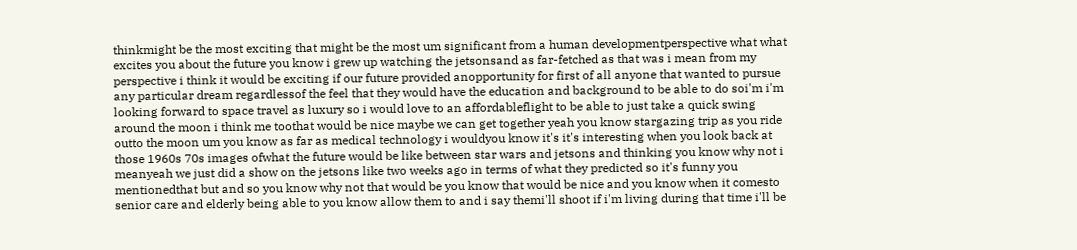thinkmight be the most exciting that might be the most um significant from a human developmentperspective what what excites you about the future you know i grew up watching the jetsonsand as far-fetched as that was i mean from my perspective i think it would be exciting if our future provided anopportunity for first of all anyone that wanted to pursue any particular dream regardlessof the feel that they would have the education and background to be able to do soi'm i'm looking forward to space travel as luxury so i would love to an affordableflight to be able to just take a quick swing around the moon i think me toothat would be nice maybe we can get together yeah you know stargazing trip as you ride outto the moon um you know as far as medical technology i wouldyou know it's it's interesting when you look back at those 1960s 70s images ofwhat the future would be like between star wars and jetsons and thinking you know why not i meanyeah we just did a show on the jetsons like two weeks ago in terms of what they predicted so it's funny you mentionedthat but and so you know why not that would be you know that would be nice and you know when it comesto senior care and elderly being able to you know allow them to and i say themi'll shoot if i'm living during that time i'll be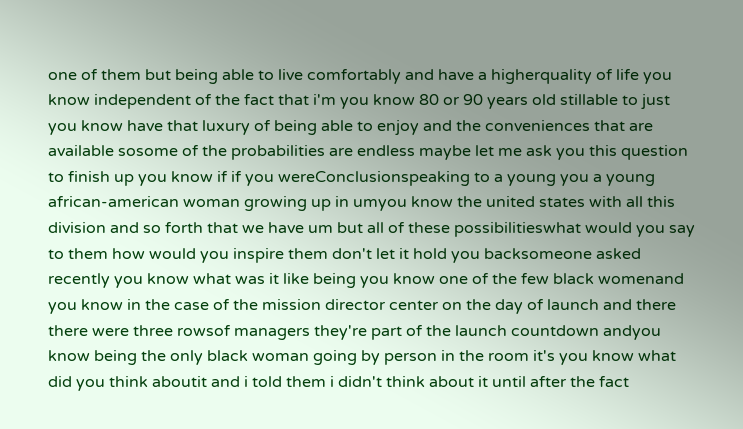one of them but being able to live comfortably and have a higherquality of life you know independent of the fact that i'm you know 80 or 90 years old stillable to just you know have that luxury of being able to enjoy and the conveniences that are available sosome of the probabilities are endless maybe let me ask you this question to finish up you know if if you wereConclusionspeaking to a young you a young african-american woman growing up in umyou know the united states with all this division and so forth that we have um but all of these possibilitieswhat would you say to them how would you inspire them don't let it hold you backsomeone asked recently you know what was it like being you know one of the few black womenand you know in the case of the mission director center on the day of launch and there there were three rowsof managers they're part of the launch countdown andyou know being the only black woman going by person in the room it's you know what did you think aboutit and i told them i didn't think about it until after the fact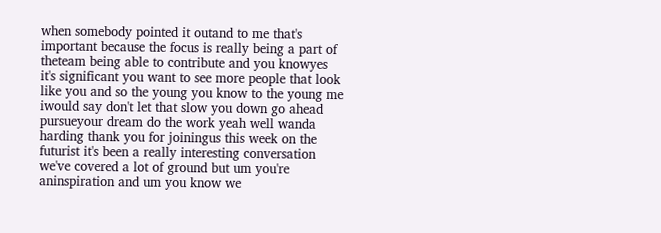when somebody pointed it outand to me that's important because the focus is really being a part of theteam being able to contribute and you knowyes it's significant you want to see more people that look like you and so the young you know to the young me iwould say don't let that slow you down go ahead pursueyour dream do the work yeah well wanda harding thank you for joiningus this week on the futurist it's been a really interesting conversation we've covered a lot of ground but um you're aninspiration and um you know we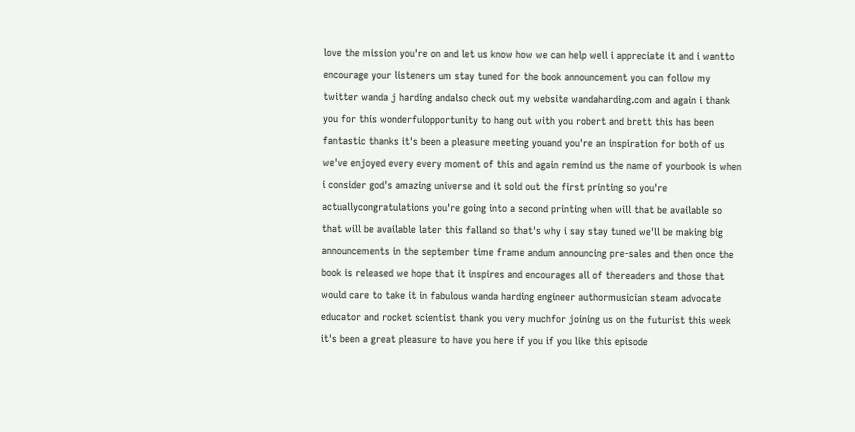love the mission you're on and let us know how we can help well i appreciate it and i wantto encourage your listeners um stay tuned for the book announcement you can follow my twitter wanda j harding andalso check out my website wandaharding.com and again i thank you for this wonderfulopportunity to hang out with you robert and brett this has been fantastic thanks it's been a pleasure meeting youand you're an inspiration for both of us we've enjoyed every every moment of this and again remind us the name of yourbook is when i consider god's amazing universe and it sold out the first printing so you're actuallycongratulations you're going into a second printing when will that be available so that will be available later this falland so that's why i say stay tuned we'll be making big announcements in the september time frame andum announcing pre-sales and then once the book is released we hope that it inspires and encourages all of thereaders and those that would care to take it in fabulous wanda harding engineer authormusician steam advocate educator and rocket scientist thank you very muchfor joining us on the futurist this week it's been a great pleasure to have you here if you if you like this episode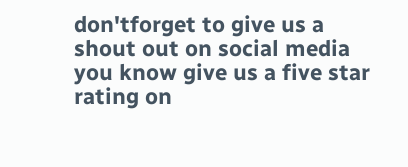don'tforget to give us a shout out on social media you know give us a five star rating on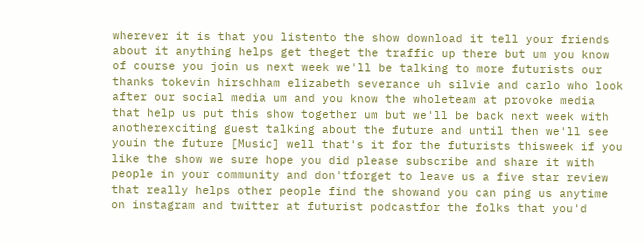wherever it is that you listento the show download it tell your friends about it anything helps get theget the traffic up there but um you know of course you join us next week we'll be talking to more futurists our thanks tokevin hirschham elizabeth severance uh silvie and carlo who look after our social media um and you know the wholeteam at provoke media that help us put this show together um but we'll be back next week with anotherexciting guest talking about the future and until then we'll see youin the future [Music] well that's it for the futurists thisweek if you like the show we sure hope you did please subscribe and share it with people in your community and don'tforget to leave us a five star review that really helps other people find the showand you can ping us anytime on instagram and twitter at futurist podcastfor the folks that you'd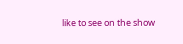like to see on the show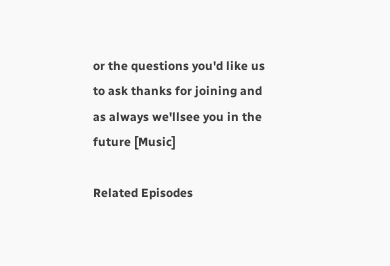or the questions you'd like us to ask thanks for joining and as always we'llsee you in the future [Music]

Related Episodes